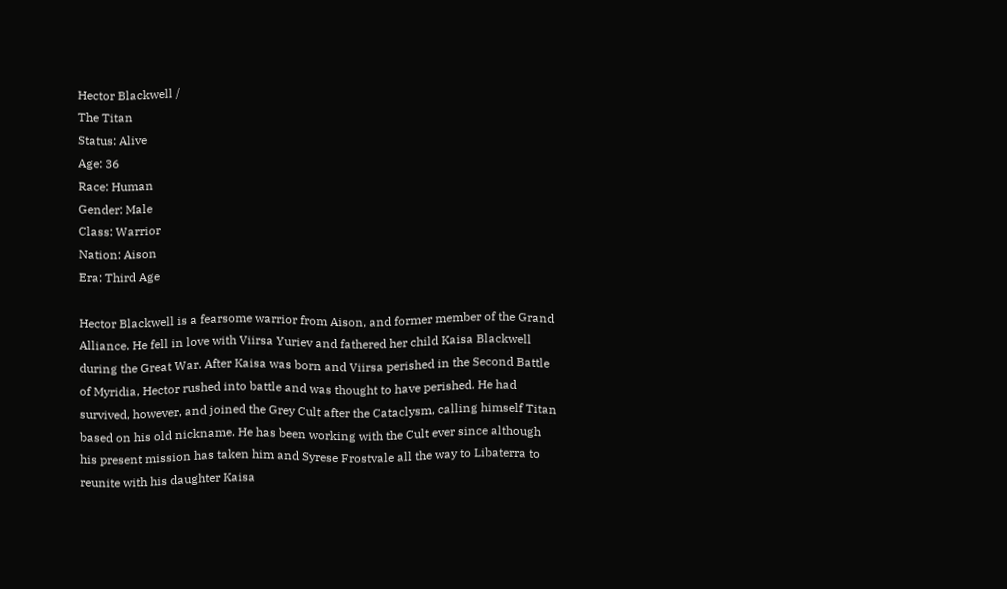Hector Blackwell /
The Titan
Status: Alive
Age: 36
Race: Human
Gender: Male
Class: Warrior
Nation: Aison
Era: Third Age

Hector Blackwell is a fearsome warrior from Aison, and former member of the Grand Alliance. He fell in love with Viirsa Yuriev and fathered her child Kaisa Blackwell during the Great War. After Kaisa was born and Viirsa perished in the Second Battle of Myridia, Hector rushed into battle and was thought to have perished. He had survived, however, and joined the Grey Cult after the Cataclysm, calling himself Titan based on his old nickname. He has been working with the Cult ever since although his present mission has taken him and Syrese Frostvale all the way to Libaterra to reunite with his daughter Kaisa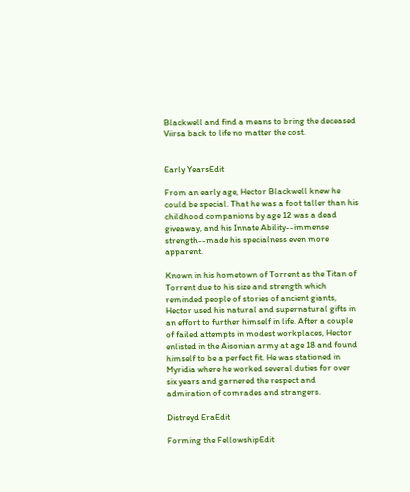Blackwell and find a means to bring the deceased Viirsa back to life no matter the cost.


Early YearsEdit

From an early age, Hector Blackwell knew he could be special. That he was a foot taller than his childhood companions by age 12 was a dead giveaway, and his Innate Ability--immense strength--made his specialness even more apparent.

Known in his hometown of Torrent as the Titan of Torrent due to his size and strength which reminded people of stories of ancient giants, Hector used his natural and supernatural gifts in an effort to further himself in life. After a couple of failed attempts in modest workplaces, Hector enlisted in the Aisonian army at age 18 and found himself to be a perfect fit. He was stationed in Myridia where he worked several duties for over six years and garnered the respect and admiration of comrades and strangers.

Distreyd EraEdit

Forming the FellowshipEdit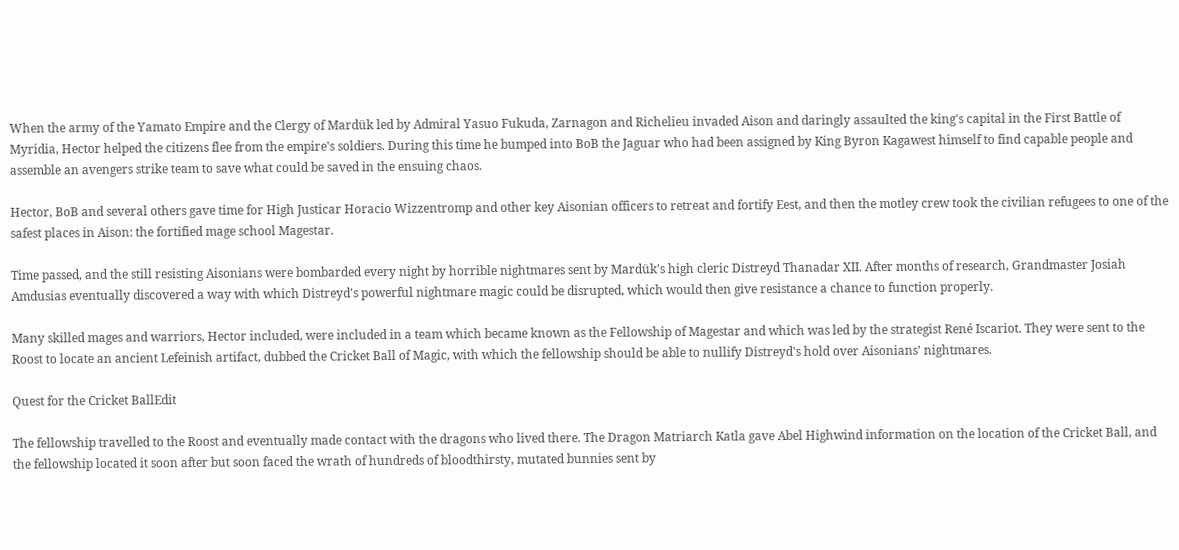When the army of the Yamato Empire and the Clergy of Mardük led by Admiral Yasuo Fukuda, Zarnagon and Richelieu invaded Aison and daringly assaulted the king's capital in the First Battle of Myridia, Hector helped the citizens flee from the empire's soldiers. During this time he bumped into BoB the Jaguar who had been assigned by King Byron Kagawest himself to find capable people and assemble an avengers strike team to save what could be saved in the ensuing chaos.

Hector, BoB and several others gave time for High Justicar Horacio Wizzentromp and other key Aisonian officers to retreat and fortify Eest, and then the motley crew took the civilian refugees to one of the safest places in Aison: the fortified mage school Magestar.

Time passed, and the still resisting Aisonians were bombarded every night by horrible nightmares sent by Mardük's high cleric Distreyd Thanadar XII. After months of research, Grandmaster Josiah Amdusias eventually discovered a way with which Distreyd's powerful nightmare magic could be disrupted, which would then give resistance a chance to function properly.

Many skilled mages and warriors, Hector included, were included in a team which became known as the Fellowship of Magestar and which was led by the strategist René Iscariot. They were sent to the Roost to locate an ancient Lefeinish artifact, dubbed the Cricket Ball of Magic, with which the fellowship should be able to nullify Distreyd's hold over Aisonians' nightmares.

Quest for the Cricket BallEdit

The fellowship travelled to the Roost and eventually made contact with the dragons who lived there. The Dragon Matriarch Katla gave Abel Highwind information on the location of the Cricket Ball, and the fellowship located it soon after but soon faced the wrath of hundreds of bloodthirsty, mutated bunnies sent by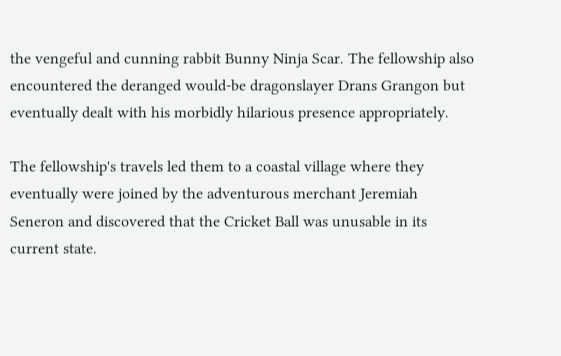the vengeful and cunning rabbit Bunny Ninja Scar. The fellowship also encountered the deranged would-be dragonslayer Drans Grangon but eventually dealt with his morbidly hilarious presence appropriately.

The fellowship's travels led them to a coastal village where they eventually were joined by the adventurous merchant Jeremiah Seneron and discovered that the Cricket Ball was unusable in its current state.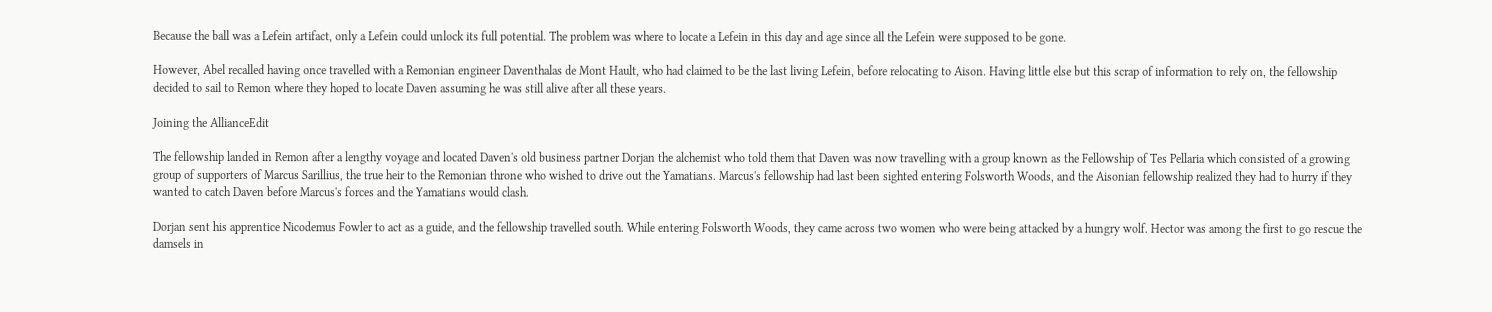Because the ball was a Lefein artifact, only a Lefein could unlock its full potential. The problem was where to locate a Lefein in this day and age since all the Lefein were supposed to be gone.

However, Abel recalled having once travelled with a Remonian engineer Daventhalas de Mont Hault, who had claimed to be the last living Lefein, before relocating to Aison. Having little else but this scrap of information to rely on, the fellowship decided to sail to Remon where they hoped to locate Daven assuming he was still alive after all these years.

Joining the AllianceEdit

The fellowship landed in Remon after a lengthy voyage and located Daven's old business partner Dorjan the alchemist who told them that Daven was now travelling with a group known as the Fellowship of Tes Pellaria which consisted of a growing group of supporters of Marcus Sarillius, the true heir to the Remonian throne who wished to drive out the Yamatians. Marcus's fellowship had last been sighted entering Folsworth Woods, and the Aisonian fellowship realized they had to hurry if they wanted to catch Daven before Marcus's forces and the Yamatians would clash.

Dorjan sent his apprentice Nicodemus Fowler to act as a guide, and the fellowship travelled south. While entering Folsworth Woods, they came across two women who were being attacked by a hungry wolf. Hector was among the first to go rescue the damsels in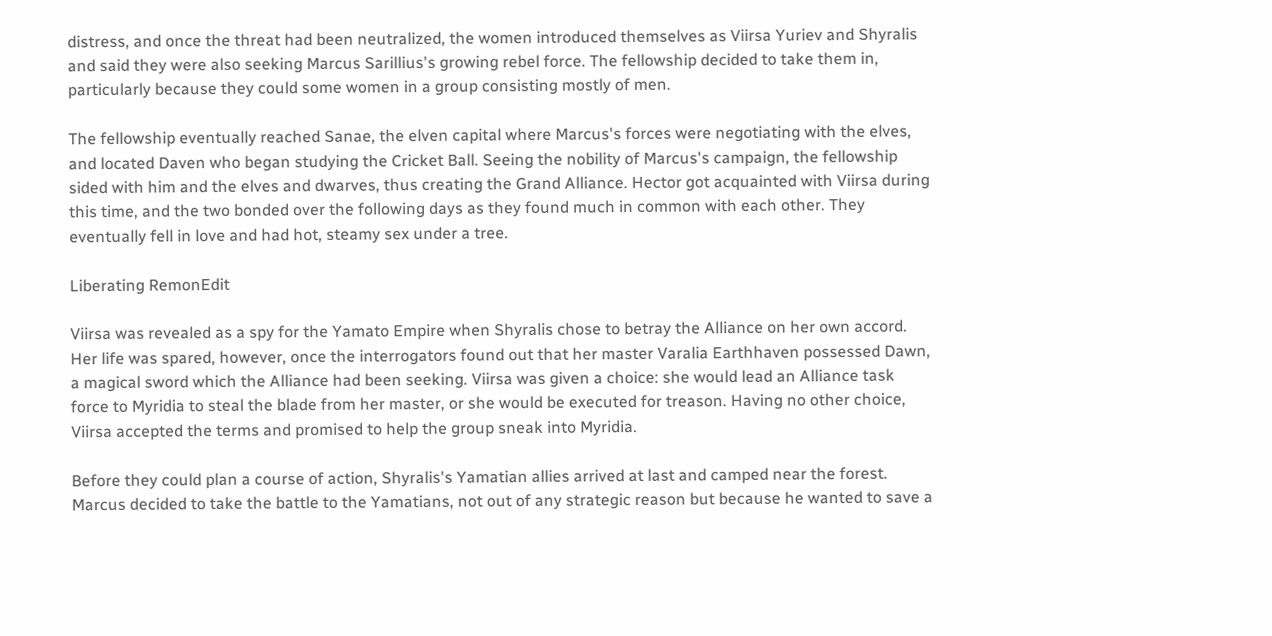distress, and once the threat had been neutralized, the women introduced themselves as Viirsa Yuriev and Shyralis and said they were also seeking Marcus Sarillius's growing rebel force. The fellowship decided to take them in, particularly because they could some women in a group consisting mostly of men.

The fellowship eventually reached Sanae, the elven capital where Marcus's forces were negotiating with the elves, and located Daven who began studying the Cricket Ball. Seeing the nobility of Marcus's campaign, the fellowship sided with him and the elves and dwarves, thus creating the Grand Alliance. Hector got acquainted with Viirsa during this time, and the two bonded over the following days as they found much in common with each other. They eventually fell in love and had hot, steamy sex under a tree.

Liberating RemonEdit

Viirsa was revealed as a spy for the Yamato Empire when Shyralis chose to betray the Alliance on her own accord. Her life was spared, however, once the interrogators found out that her master Varalia Earthhaven possessed Dawn, a magical sword which the Alliance had been seeking. Viirsa was given a choice: she would lead an Alliance task force to Myridia to steal the blade from her master, or she would be executed for treason. Having no other choice, Viirsa accepted the terms and promised to help the group sneak into Myridia.

Before they could plan a course of action, Shyralis's Yamatian allies arrived at last and camped near the forest. Marcus decided to take the battle to the Yamatians, not out of any strategic reason but because he wanted to save a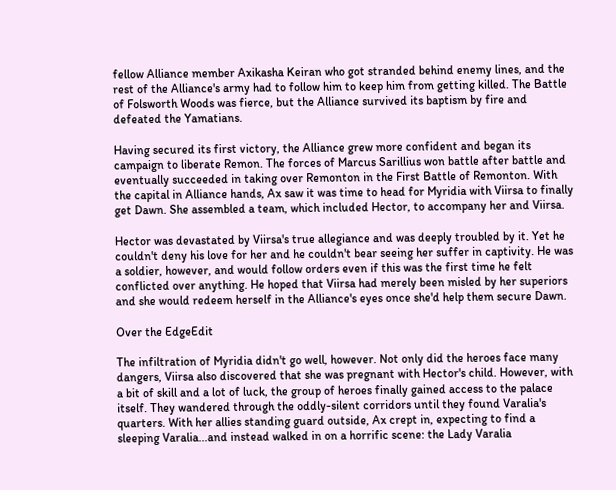fellow Alliance member Axikasha Keiran who got stranded behind enemy lines, and the rest of the Alliance's army had to follow him to keep him from getting killed. The Battle of Folsworth Woods was fierce, but the Alliance survived its baptism by fire and defeated the Yamatians.

Having secured its first victory, the Alliance grew more confident and began its campaign to liberate Remon. The forces of Marcus Sarillius won battle after battle and eventually succeeded in taking over Remonton in the First Battle of Remonton. With the capital in Alliance hands, Ax saw it was time to head for Myridia with Viirsa to finally get Dawn. She assembled a team, which included Hector, to accompany her and Viirsa.

Hector was devastated by Viirsa's true allegiance and was deeply troubled by it. Yet he couldn't deny his love for her and he couldn't bear seeing her suffer in captivity. He was a soldier, however, and would follow orders even if this was the first time he felt conflicted over anything. He hoped that Viirsa had merely been misled by her superiors and she would redeem herself in the Alliance's eyes once she'd help them secure Dawn.

Over the EdgeEdit

The infiltration of Myridia didn't go well, however. Not only did the heroes face many dangers, Viirsa also discovered that she was pregnant with Hector's child. However, with a bit of skill and a lot of luck, the group of heroes finally gained access to the palace itself. They wandered through the oddly-silent corridors until they found Varalia's quarters. With her allies standing guard outside, Ax crept in, expecting to find a sleeping Varalia...and instead walked in on a horrific scene: the Lady Varalia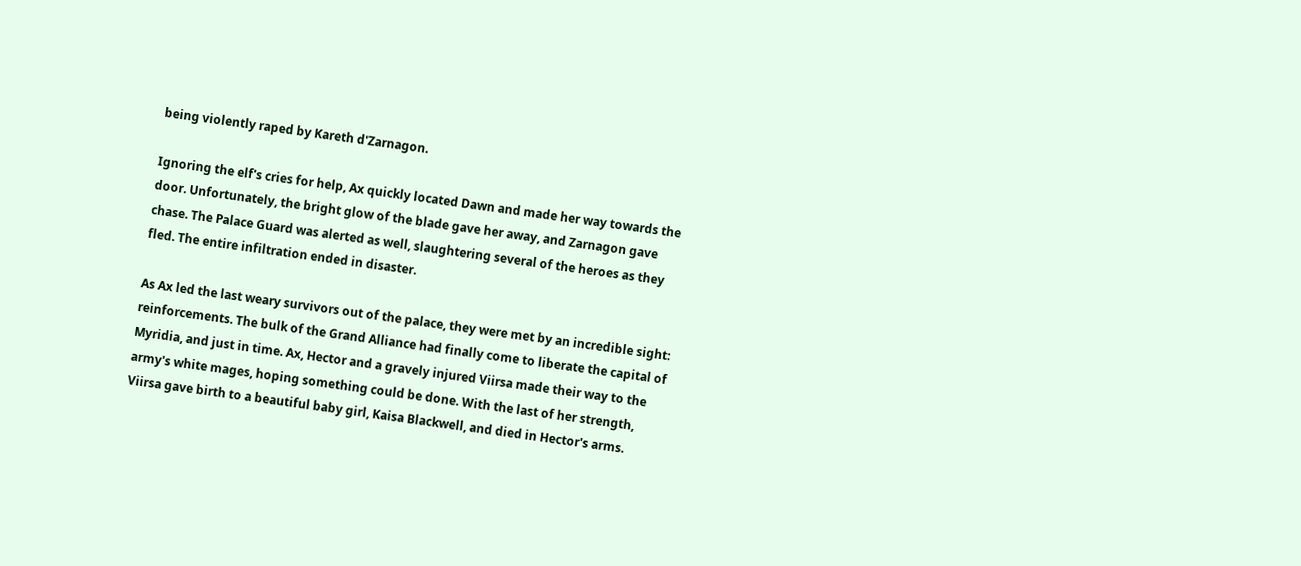being violently raped by Kareth d'Zarnagon.

Ignoring the elf's cries for help, Ax quickly located Dawn and made her way towards the door. Unfortunately, the bright glow of the blade gave her away, and Zarnagon gave chase. The Palace Guard was alerted as well, slaughtering several of the heroes as they fled. The entire infiltration ended in disaster.

As Ax led the last weary survivors out of the palace, they were met by an incredible sight: reinforcements. The bulk of the Grand Alliance had finally come to liberate the capital of Myridia, and just in time. Ax, Hector and a gravely injured Viirsa made their way to the army's white mages, hoping something could be done. With the last of her strength, Viirsa gave birth to a beautiful baby girl, Kaisa Blackwell, and died in Hector's arms.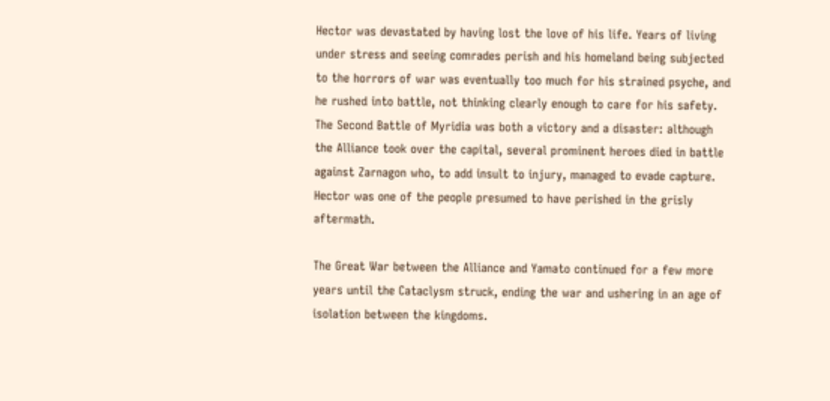Hector was devastated by having lost the love of his life. Years of living under stress and seeing comrades perish and his homeland being subjected to the horrors of war was eventually too much for his strained psyche, and he rushed into battle, not thinking clearly enough to care for his safety. The Second Battle of Myridia was both a victory and a disaster: although the Alliance took over the capital, several prominent heroes died in battle against Zarnagon who, to add insult to injury, managed to evade capture. Hector was one of the people presumed to have perished in the grisly aftermath.

The Great War between the Alliance and Yamato continued for a few more years until the Cataclysm struck, ending the war and ushering in an age of isolation between the kingdoms.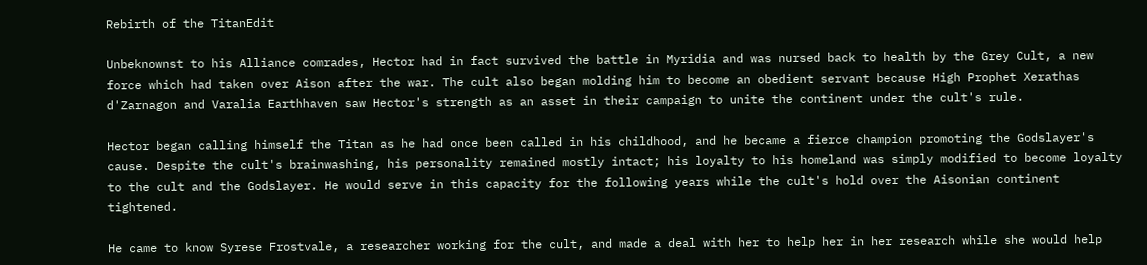Rebirth of the TitanEdit

Unbeknownst to his Alliance comrades, Hector had in fact survived the battle in Myridia and was nursed back to health by the Grey Cult, a new force which had taken over Aison after the war. The cult also began molding him to become an obedient servant because High Prophet Xerathas d'Zarnagon and Varalia Earthhaven saw Hector's strength as an asset in their campaign to unite the continent under the cult's rule.

Hector began calling himself the Titan as he had once been called in his childhood, and he became a fierce champion promoting the Godslayer's cause. Despite the cult's brainwashing, his personality remained mostly intact; his loyalty to his homeland was simply modified to become loyalty to the cult and the Godslayer. He would serve in this capacity for the following years while the cult's hold over the Aisonian continent tightened.

He came to know Syrese Frostvale, a researcher working for the cult, and made a deal with her to help her in her research while she would help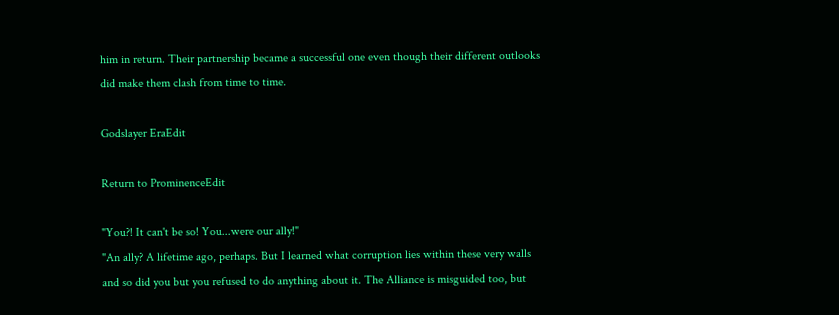him in return. Their partnership became a successful one even though their different outlooks did make them clash from time to time.

Godslayer EraEdit

Return to ProminenceEdit

"You?! It can't be so! You...were our ally!"
"An ally? A lifetime ago, perhaps. But I learned what corruption lies within these very walls and so did you but you refused to do anything about it. The Alliance is misguided too, but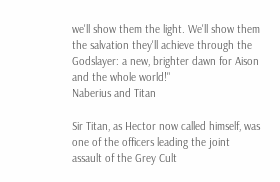we'll show them the light. We'll show them the salvation they'll achieve through the Godslayer: a new, brighter dawn for Aison and the whole world!"
Naberius and Titan

Sir Titan, as Hector now called himself, was one of the officers leading the joint assault of the Grey Cult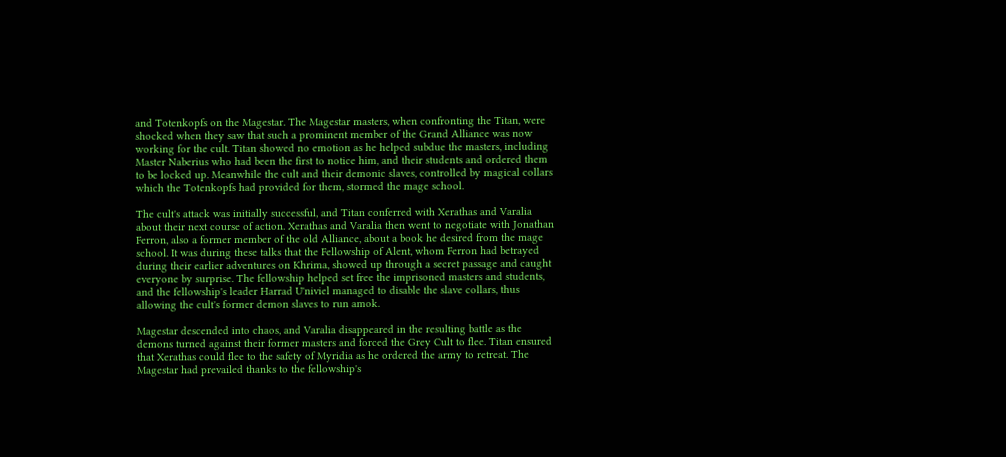and Totenkopfs on the Magestar. The Magestar masters, when confronting the Titan, were shocked when they saw that such a prominent member of the Grand Alliance was now working for the cult. Titan showed no emotion as he helped subdue the masters, including Master Naberius who had been the first to notice him, and their students and ordered them to be locked up. Meanwhile the cult and their demonic slaves, controlled by magical collars which the Totenkopfs had provided for them, stormed the mage school.

The cult's attack was initially successful, and Titan conferred with Xerathas and Varalia about their next course of action. Xerathas and Varalia then went to negotiate with Jonathan Ferron, also a former member of the old Alliance, about a book he desired from the mage school. It was during these talks that the Fellowship of Alent, whom Ferron had betrayed during their earlier adventures on Khrima, showed up through a secret passage and caught everyone by surprise. The fellowship helped set free the imprisoned masters and students, and the fellowship's leader Harrad U'niviel managed to disable the slave collars, thus allowing the cult's former demon slaves to run amok.

Magestar descended into chaos, and Varalia disappeared in the resulting battle as the demons turned against their former masters and forced the Grey Cult to flee. Titan ensured that Xerathas could flee to the safety of Myridia as he ordered the army to retreat. The Magestar had prevailed thanks to the fellowship's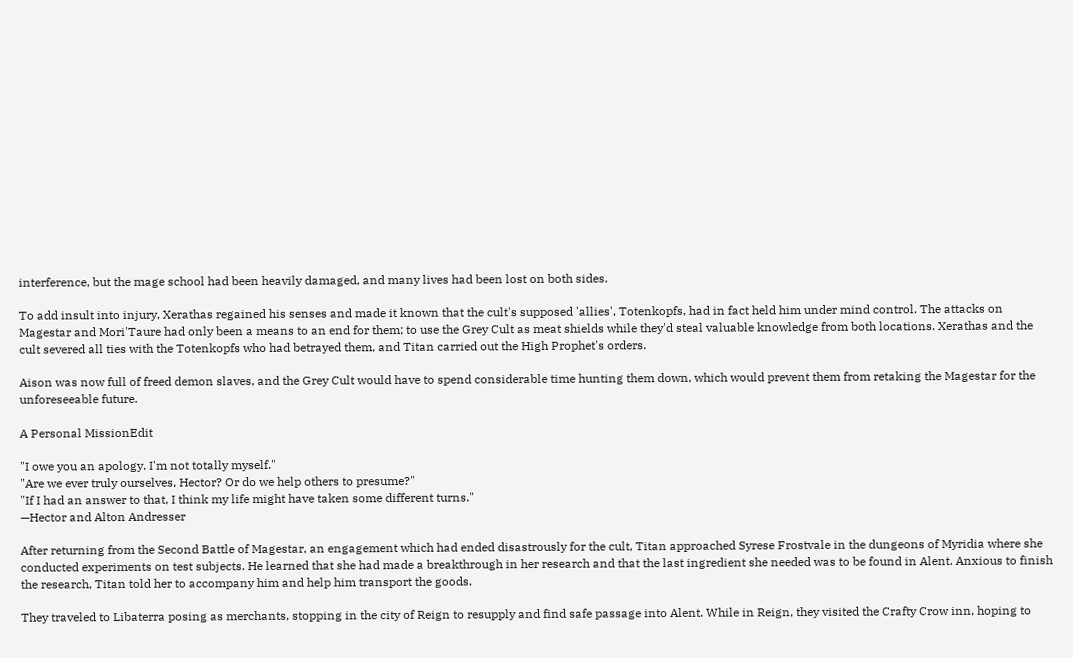interference, but the mage school had been heavily damaged, and many lives had been lost on both sides.

To add insult into injury, Xerathas regained his senses and made it known that the cult's supposed 'allies', Totenkopfs, had in fact held him under mind control. The attacks on Magestar and Mori'Taure had only been a means to an end for them; to use the Grey Cult as meat shields while they'd steal valuable knowledge from both locations. Xerathas and the cult severed all ties with the Totenkopfs who had betrayed them, and Titan carried out the High Prophet's orders.

Aison was now full of freed demon slaves, and the Grey Cult would have to spend considerable time hunting them down, which would prevent them from retaking the Magestar for the unforeseeable future.

A Personal MissionEdit

"I owe you an apology. I'm not totally myself."
"Are we ever truly ourselves, Hector? Or do we help others to presume?"
"If I had an answer to that, I think my life might have taken some different turns."
—Hector and Alton Andresser

After returning from the Second Battle of Magestar, an engagement which had ended disastrously for the cult, Titan approached Syrese Frostvale in the dungeons of Myridia where she conducted experiments on test subjects. He learned that she had made a breakthrough in her research and that the last ingredient she needed was to be found in Alent. Anxious to finish the research, Titan told her to accompany him and help him transport the goods.

They traveled to Libaterra posing as merchants, stopping in the city of Reign to resupply and find safe passage into Alent. While in Reign, they visited the Crafty Crow inn, hoping to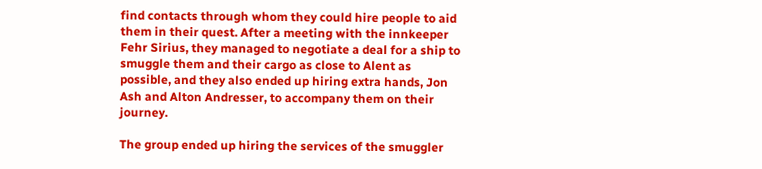find contacts through whom they could hire people to aid them in their quest. After a meeting with the innkeeper Fehr Sirius, they managed to negotiate a deal for a ship to smuggle them and their cargo as close to Alent as possible, and they also ended up hiring extra hands, Jon Ash and Alton Andresser, to accompany them on their journey.

The group ended up hiring the services of the smuggler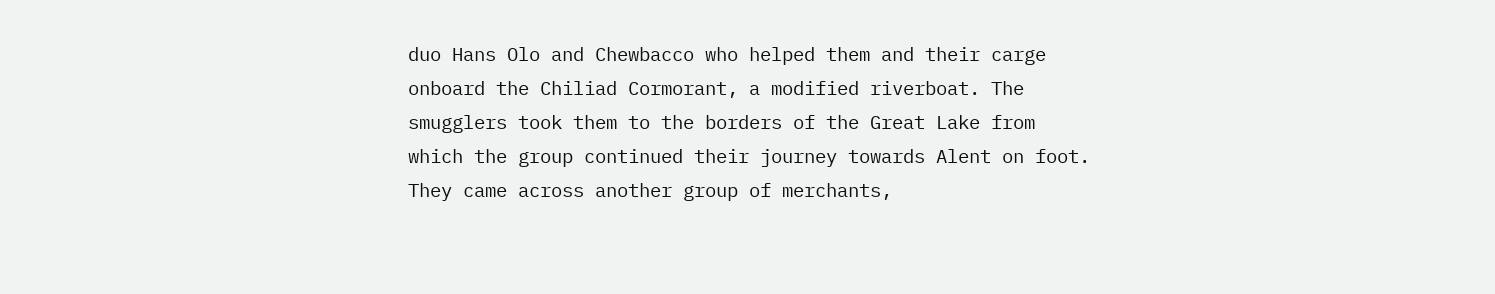duo Hans Olo and Chewbacco who helped them and their carge onboard the Chiliad Cormorant, a modified riverboat. The smugglers took them to the borders of the Great Lake from which the group continued their journey towards Alent on foot. They came across another group of merchants,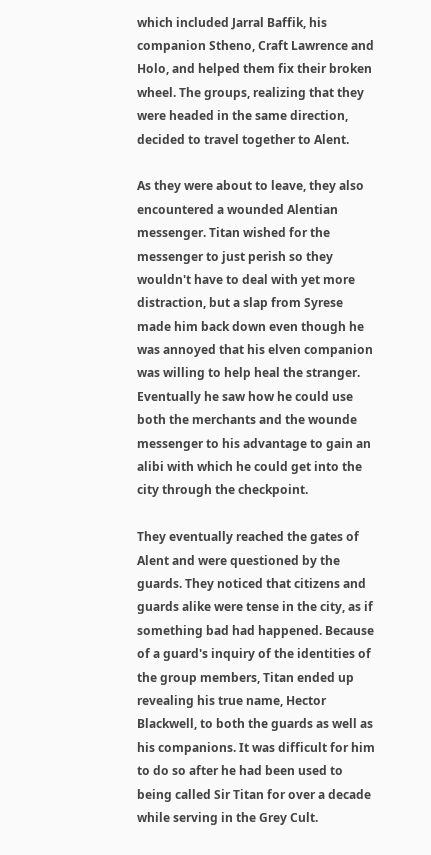which included Jarral Baffik, his companion Stheno, Craft Lawrence and Holo, and helped them fix their broken wheel. The groups, realizing that they were headed in the same direction, decided to travel together to Alent.

As they were about to leave, they also encountered a wounded Alentian messenger. Titan wished for the messenger to just perish so they wouldn't have to deal with yet more distraction, but a slap from Syrese made him back down even though he was annoyed that his elven companion was willing to help heal the stranger. Eventually he saw how he could use both the merchants and the wounde messenger to his advantage to gain an alibi with which he could get into the city through the checkpoint.

They eventually reached the gates of Alent and were questioned by the guards. They noticed that citizens and guards alike were tense in the city, as if something bad had happened. Because of a guard's inquiry of the identities of the group members, Titan ended up revealing his true name, Hector Blackwell, to both the guards as well as his companions. It was difficult for him to do so after he had been used to being called Sir Titan for over a decade while serving in the Grey Cult.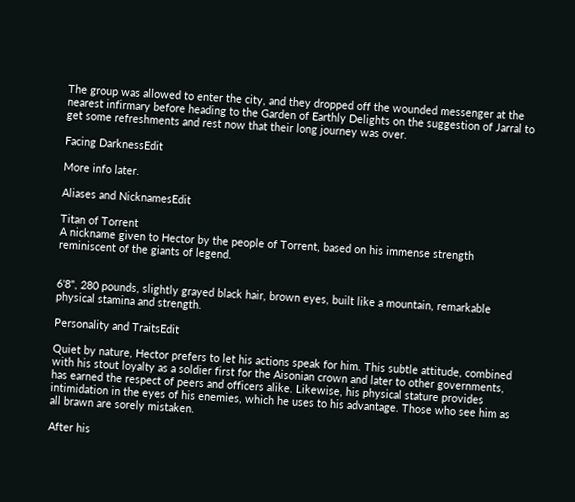The group was allowed to enter the city, and they dropped off the wounded messenger at the nearest infirmary before heading to the Garden of Earthly Delights on the suggestion of Jarral to get some refreshments and rest now that their long journey was over.

Facing DarknessEdit

More info later.

Aliases and NicknamesEdit

Titan of Torrent
A nickname given to Hector by the people of Torrent, based on his immense strength reminiscent of the giants of legend.


6'8", 280 pounds, slightly grayed black hair, brown eyes, built like a mountain, remarkable physical stamina and strength.

Personality and TraitsEdit

Quiet by nature, Hector prefers to let his actions speak for him. This subtle attitude, combined with his stout loyalty as a soldier first for the Aisonian crown and later to other governments, has earned the respect of peers and officers alike. Likewise, his physical stature provides intimidation in the eyes of his enemies, which he uses to his advantage. Those who see him as all brawn are sorely mistaken.

After his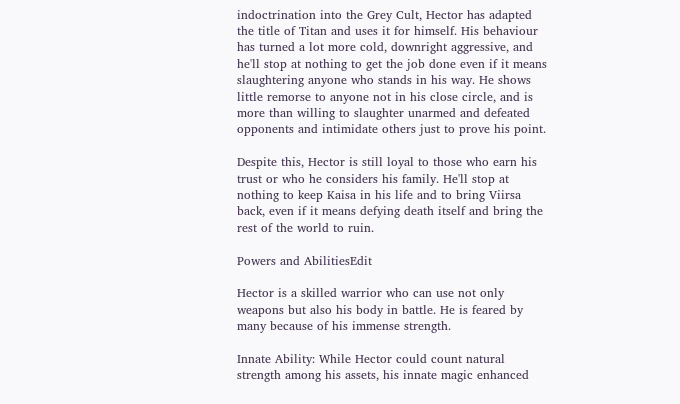indoctrination into the Grey Cult, Hector has adapted the title of Titan and uses it for himself. His behaviour has turned a lot more cold, downright aggressive, and he'll stop at nothing to get the job done even if it means slaughtering anyone who stands in his way. He shows little remorse to anyone not in his close circle, and is more than willing to slaughter unarmed and defeated opponents and intimidate others just to prove his point.

Despite this, Hector is still loyal to those who earn his trust or who he considers his family. He'll stop at nothing to keep Kaisa in his life and to bring Viirsa back, even if it means defying death itself and bring the rest of the world to ruin.

Powers and AbilitiesEdit

Hector is a skilled warrior who can use not only weapons but also his body in battle. He is feared by many because of his immense strength.

Innate Ability: While Hector could count natural strength among his assets, his innate magic enhanced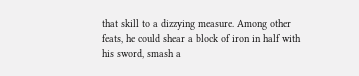that skill to a dizzying measure. Among other feats, he could shear a block of iron in half with his sword, smash a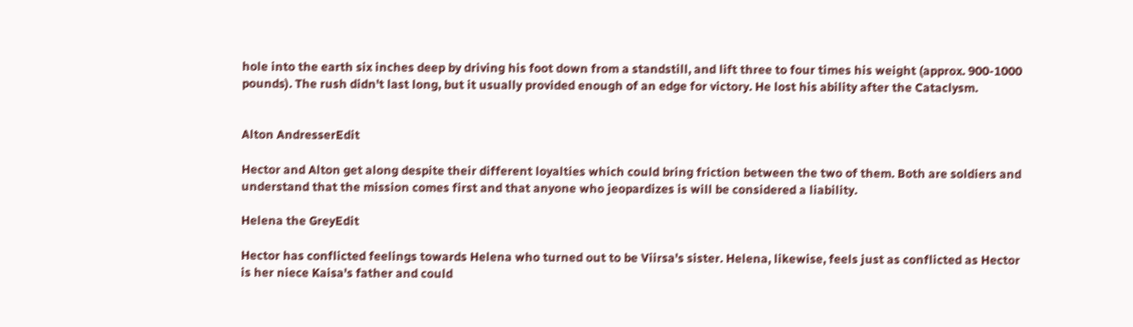hole into the earth six inches deep by driving his foot down from a standstill, and lift three to four times his weight (approx. 900-1000 pounds). The rush didn't last long, but it usually provided enough of an edge for victory. He lost his ability after the Cataclysm.


Alton AndresserEdit

Hector and Alton get along despite their different loyalties which could bring friction between the two of them. Both are soldiers and understand that the mission comes first and that anyone who jeopardizes is will be considered a liability.

Helena the GreyEdit

Hector has conflicted feelings towards Helena who turned out to be Viirsa's sister. Helena, likewise, feels just as conflicted as Hector is her niece Kaisa's father and could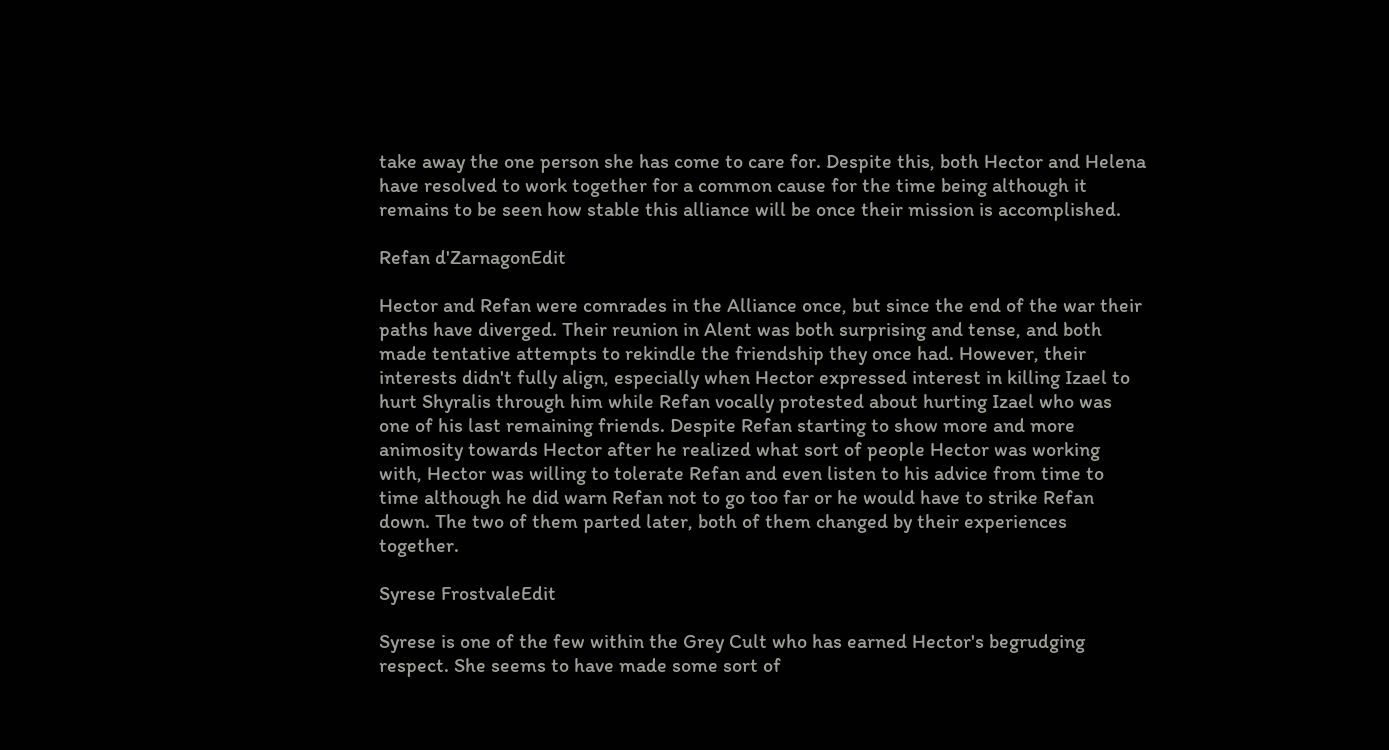take away the one person she has come to care for. Despite this, both Hector and Helena have resolved to work together for a common cause for the time being although it remains to be seen how stable this alliance will be once their mission is accomplished.

Refan d'ZarnagonEdit

Hector and Refan were comrades in the Alliance once, but since the end of the war their paths have diverged. Their reunion in Alent was both surprising and tense, and both made tentative attempts to rekindle the friendship they once had. However, their interests didn't fully align, especially when Hector expressed interest in killing Izael to hurt Shyralis through him while Refan vocally protested about hurting Izael who was one of his last remaining friends. Despite Refan starting to show more and more animosity towards Hector after he realized what sort of people Hector was working with, Hector was willing to tolerate Refan and even listen to his advice from time to time although he did warn Refan not to go too far or he would have to strike Refan down. The two of them parted later, both of them changed by their experiences together.

Syrese FrostvaleEdit

Syrese is one of the few within the Grey Cult who has earned Hector's begrudging respect. She seems to have made some sort of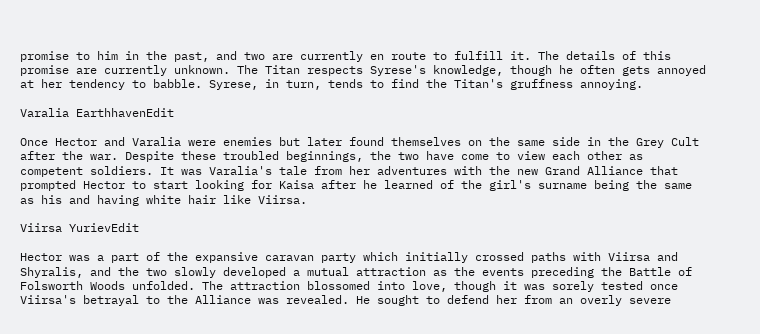promise to him in the past, and two are currently en route to fulfill it. The details of this promise are currently unknown. The Titan respects Syrese's knowledge, though he often gets annoyed at her tendency to babble. Syrese, in turn, tends to find the Titan's gruffness annoying.

Varalia EarthhavenEdit

Once Hector and Varalia were enemies but later found themselves on the same side in the Grey Cult after the war. Despite these troubled beginnings, the two have come to view each other as competent soldiers. It was Varalia's tale from her adventures with the new Grand Alliance that prompted Hector to start looking for Kaisa after he learned of the girl's surname being the same as his and having white hair like Viirsa.

Viirsa YurievEdit

Hector was a part of the expansive caravan party which initially crossed paths with Viirsa and Shyralis, and the two slowly developed a mutual attraction as the events preceding the Battle of Folsworth Woods unfolded. The attraction blossomed into love, though it was sorely tested once Viirsa's betrayal to the Alliance was revealed. He sought to defend her from an overly severe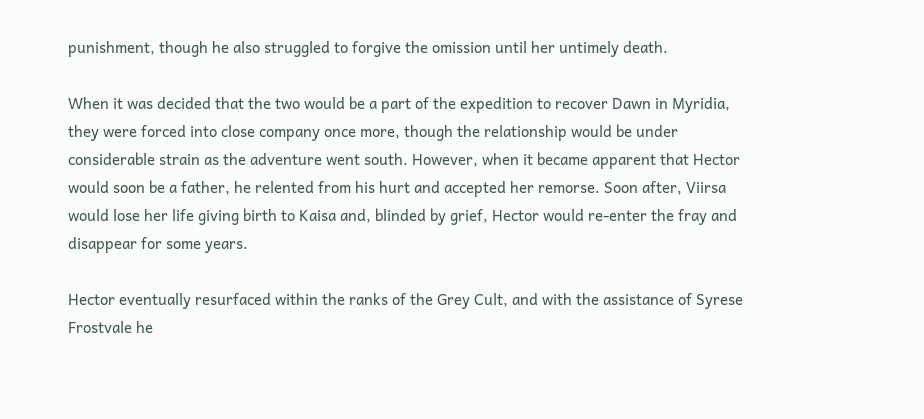punishment, though he also struggled to forgive the omission until her untimely death.

When it was decided that the two would be a part of the expedition to recover Dawn in Myridia, they were forced into close company once more, though the relationship would be under considerable strain as the adventure went south. However, when it became apparent that Hector would soon be a father, he relented from his hurt and accepted her remorse. Soon after, Viirsa would lose her life giving birth to Kaisa and, blinded by grief, Hector would re-enter the fray and disappear for some years.

Hector eventually resurfaced within the ranks of the Grey Cult, and with the assistance of Syrese Frostvale he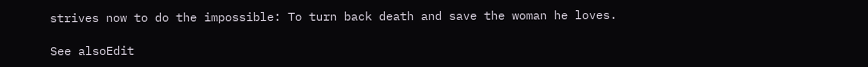strives now to do the impossible: To turn back death and save the woman he loves.

See alsoEdit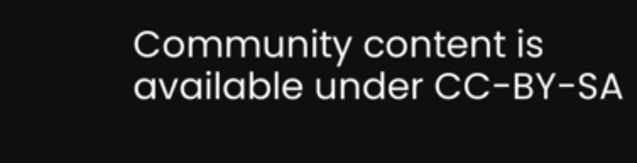Community content is available under CC-BY-SA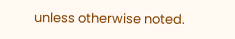unless otherwise noted.